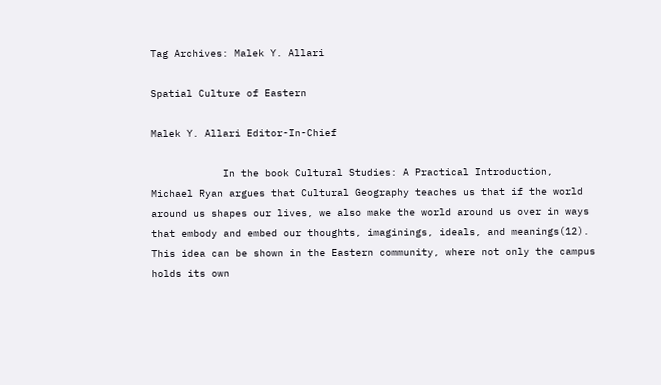Tag Archives: Malek Y. Allari

Spatial Culture of Eastern

Malek Y. Allari Editor-In-Chief

            In the book Cultural Studies: A Practical Introduction, Michael Ryan argues that Cultural Geography teaches us that if the world around us shapes our lives, we also make the world around us over in ways that embody and embed our thoughts, imaginings, ideals, and meanings(12). This idea can be shown in the Eastern community, where not only the campus holds its own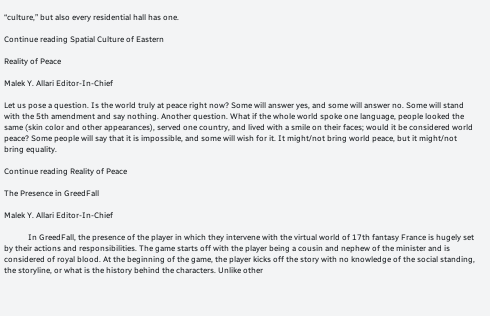“culture,” but also every residential hall has one.

Continue reading Spatial Culture of Eastern

Reality of Peace

Malek Y. Allari Editor-In-Chief

Let us pose a question. Is the world truly at peace right now? Some will answer yes, and some will answer no. Some will stand with the 5th amendment and say nothing. Another question. What if the whole world spoke one language, people looked the same (skin color and other appearances), served one country, and lived with a smile on their faces; would it be considered world peace? Some people will say that it is impossible, and some will wish for it. It might/not bring world peace, but it might/not bring equality.

Continue reading Reality of Peace

The Presence in GreedFall

Malek Y. Allari Editor-In-Chief

            In GreedFall, the presence of the player in which they intervene with the virtual world of 17th fantasy France is hugely set by their actions and responsibilities. The game starts off with the player being a cousin and nephew of the minister and is considered of royal blood. At the beginning of the game, the player kicks off the story with no knowledge of the social standing, the storyline, or what is the history behind the characters. Unlike other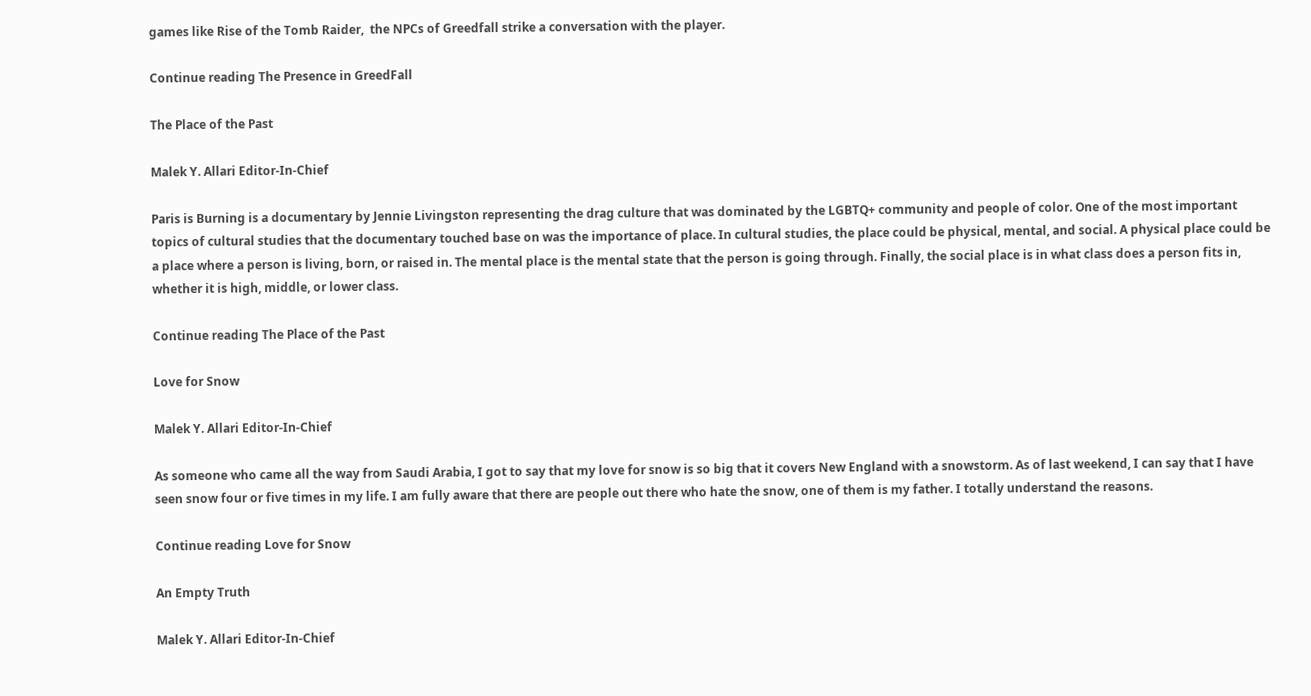games like Rise of the Tomb Raider,  the NPCs of Greedfall strike a conversation with the player.

Continue reading The Presence in GreedFall

The Place of the Past

Malek Y. Allari Editor-In-Chief

Paris is Burning is a documentary by Jennie Livingston representing the drag culture that was dominated by the LGBTQ+ community and people of color. One of the most important topics of cultural studies that the documentary touched base on was the importance of place. In cultural studies, the place could be physical, mental, and social. A physical place could be a place where a person is living, born, or raised in. The mental place is the mental state that the person is going through. Finally, the social place is in what class does a person fits in, whether it is high, middle, or lower class.

Continue reading The Place of the Past

Love for Snow

Malek Y. Allari Editor-In-Chief

As someone who came all the way from Saudi Arabia, I got to say that my love for snow is so big that it covers New England with a snowstorm. As of last weekend, I can say that I have seen snow four or five times in my life. I am fully aware that there are people out there who hate the snow, one of them is my father. I totally understand the reasons.

Continue reading Love for Snow

An Empty Truth

Malek Y. Allari Editor-In-Chief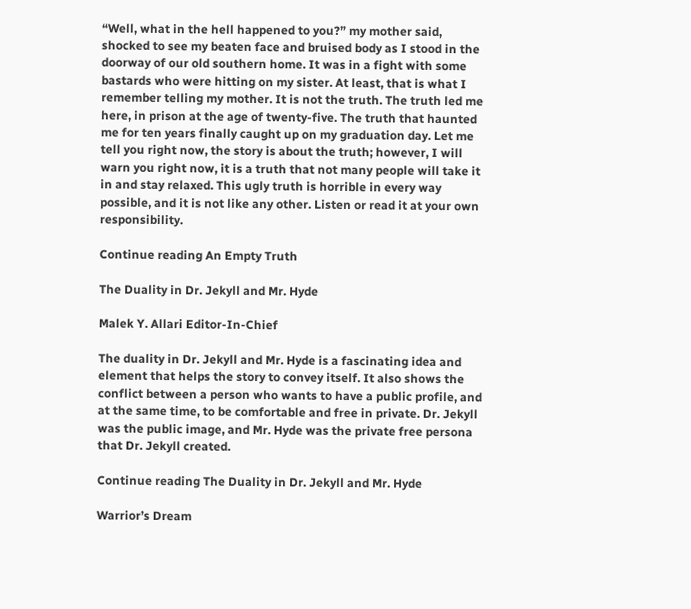“Well, what in the hell happened to you?” my mother said, shocked to see my beaten face and bruised body as I stood in the doorway of our old southern home. It was in a fight with some bastards who were hitting on my sister. At least, that is what I remember telling my mother. It is not the truth. The truth led me here, in prison at the age of twenty-five. The truth that haunted me for ten years finally caught up on my graduation day. Let me tell you right now, the story is about the truth; however, I will warn you right now, it is a truth that not many people will take it in and stay relaxed. This ugly truth is horrible in every way possible, and it is not like any other. Listen or read it at your own responsibility.

Continue reading An Empty Truth

The Duality in Dr. Jekyll and Mr. Hyde

Malek Y. Allari Editor-In-Chief

The duality in Dr. Jekyll and Mr. Hyde is a fascinating idea and element that helps the story to convey itself. It also shows the conflict between a person who wants to have a public profile, and at the same time, to be comfortable and free in private. Dr. Jekyll was the public image, and Mr. Hyde was the private free persona that Dr. Jekyll created.

Continue reading The Duality in Dr. Jekyll and Mr. Hyde

Warrior’s Dream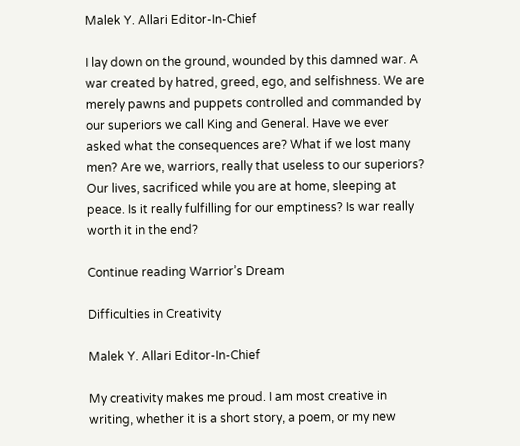Malek Y. Allari Editor-In-Chief

I lay down on the ground, wounded by this damned war. A war created by hatred, greed, ego, and selfishness. We are merely pawns and puppets controlled and commanded by our superiors we call King and General. Have we ever asked what the consequences are? What if we lost many men? Are we, warriors, really that useless to our superiors? Our lives, sacrificed while you are at home, sleeping at peace. Is it really fulfilling for our emptiness? Is war really worth it in the end?

Continue reading Warrior’s Dream

Difficulties in Creativity

Malek Y. Allari Editor-In-Chief

My creativity makes me proud. I am most creative in writing, whether it is a short story, a poem, or my new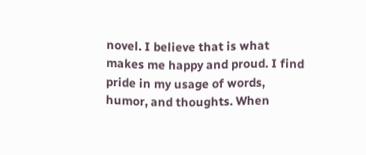novel. I believe that is what makes me happy and proud. I find pride in my usage of words, humor, and thoughts. When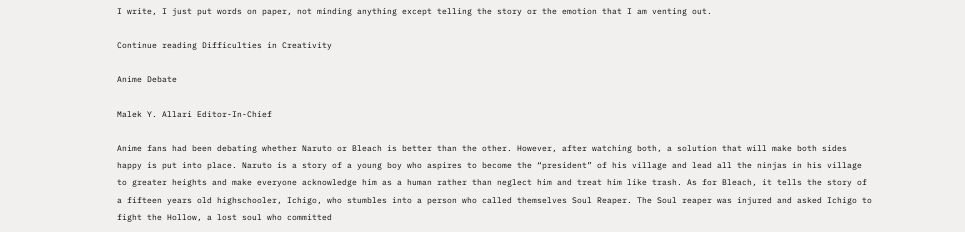I write, I just put words on paper, not minding anything except telling the story or the emotion that I am venting out.

Continue reading Difficulties in Creativity

Anime Debate

Malek Y. Allari Editor-In-Chief

Anime fans had been debating whether Naruto or Bleach is better than the other. However, after watching both, a solution that will make both sides happy is put into place. Naruto is a story of a young boy who aspires to become the “president” of his village and lead all the ninjas in his village to greater heights and make everyone acknowledge him as a human rather than neglect him and treat him like trash. As for Bleach, it tells the story of a fifteen years old highschooler, Ichigo, who stumbles into a person who called themselves Soul Reaper. The Soul reaper was injured and asked Ichigo to fight the Hollow, a lost soul who committed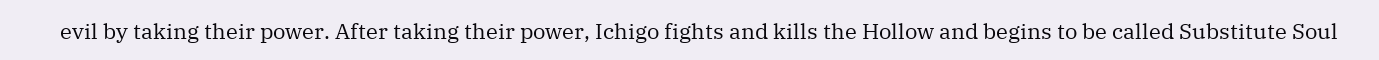evil by taking their power. After taking their power, Ichigo fights and kills the Hollow and begins to be called Substitute Soul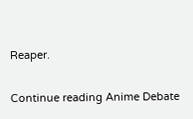Reaper.

Continue reading Anime Debate